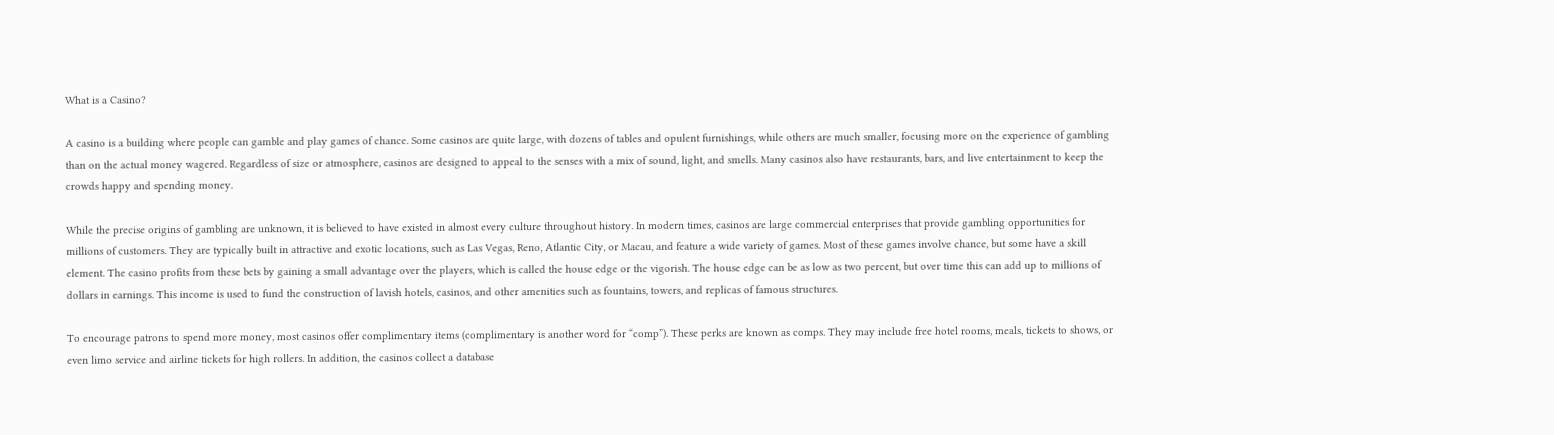What is a Casino?

A casino is a building where people can gamble and play games of chance. Some casinos are quite large, with dozens of tables and opulent furnishings, while others are much smaller, focusing more on the experience of gambling than on the actual money wagered. Regardless of size or atmosphere, casinos are designed to appeal to the senses with a mix of sound, light, and smells. Many casinos also have restaurants, bars, and live entertainment to keep the crowds happy and spending money.

While the precise origins of gambling are unknown, it is believed to have existed in almost every culture throughout history. In modern times, casinos are large commercial enterprises that provide gambling opportunities for millions of customers. They are typically built in attractive and exotic locations, such as Las Vegas, Reno, Atlantic City, or Macau, and feature a wide variety of games. Most of these games involve chance, but some have a skill element. The casino profits from these bets by gaining a small advantage over the players, which is called the house edge or the vigorish. The house edge can be as low as two percent, but over time this can add up to millions of dollars in earnings. This income is used to fund the construction of lavish hotels, casinos, and other amenities such as fountains, towers, and replicas of famous structures.

To encourage patrons to spend more money, most casinos offer complimentary items (complimentary is another word for “comp”). These perks are known as comps. They may include free hotel rooms, meals, tickets to shows, or even limo service and airline tickets for high rollers. In addition, the casinos collect a database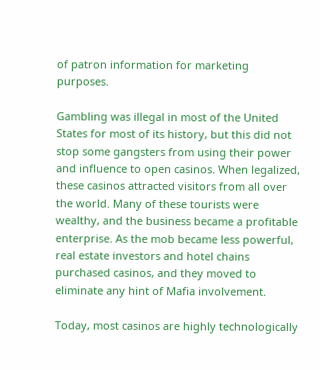of patron information for marketing purposes.

Gambling was illegal in most of the United States for most of its history, but this did not stop some gangsters from using their power and influence to open casinos. When legalized, these casinos attracted visitors from all over the world. Many of these tourists were wealthy, and the business became a profitable enterprise. As the mob became less powerful, real estate investors and hotel chains purchased casinos, and they moved to eliminate any hint of Mafia involvement.

Today, most casinos are highly technologically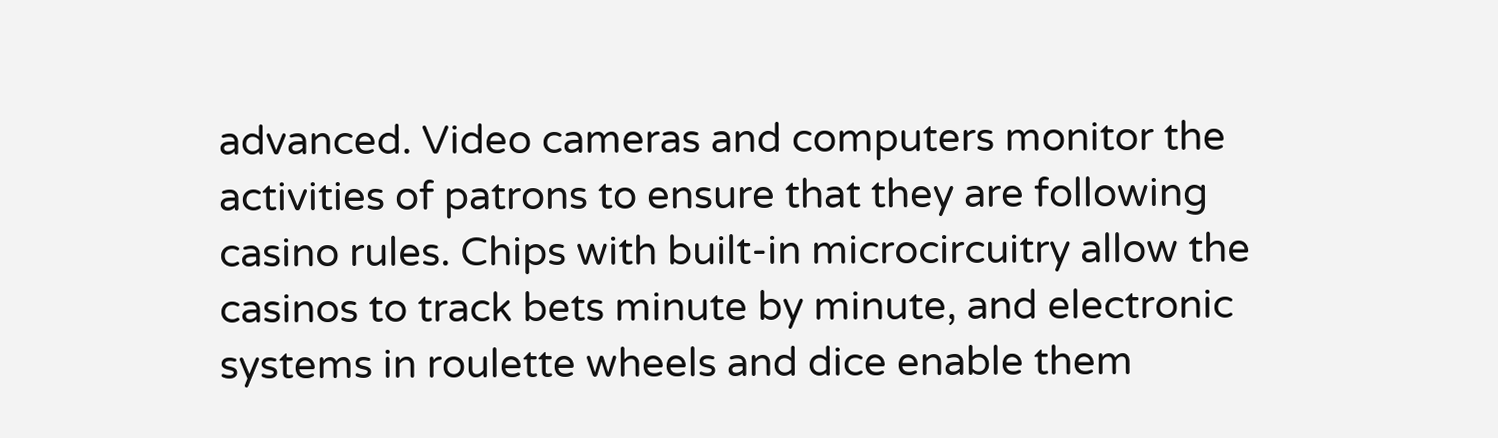advanced. Video cameras and computers monitor the activities of patrons to ensure that they are following casino rules. Chips with built-in microcircuitry allow the casinos to track bets minute by minute, and electronic systems in roulette wheels and dice enable them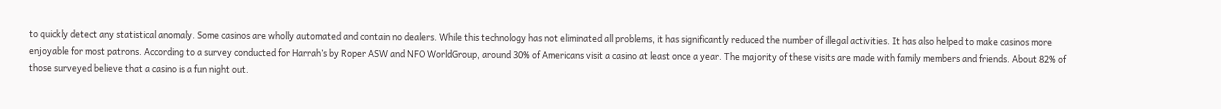to quickly detect any statistical anomaly. Some casinos are wholly automated and contain no dealers. While this technology has not eliminated all problems, it has significantly reduced the number of illegal activities. It has also helped to make casinos more enjoyable for most patrons. According to a survey conducted for Harrah’s by Roper ASW and NFO WorldGroup, around 30% of Americans visit a casino at least once a year. The majority of these visits are made with family members and friends. About 82% of those surveyed believe that a casino is a fun night out.